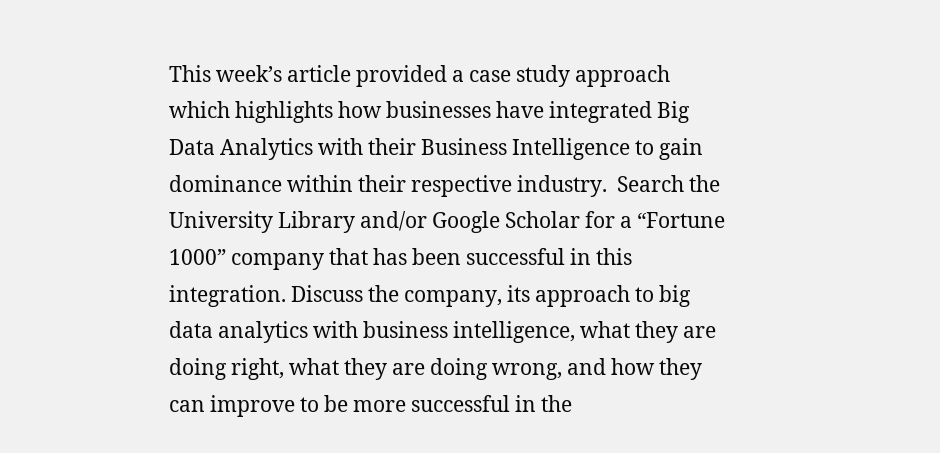This week’s article provided a case study approach which highlights how businesses have integrated Big Data Analytics with their Business Intelligence to gain dominance within their respective industry.  Search the University Library and/or Google Scholar for a “Fortune 1000” company that has been successful in this integration. Discuss the company, its approach to big data analytics with business intelligence, what they are doing right, what they are doing wrong, and how they can improve to be more successful in the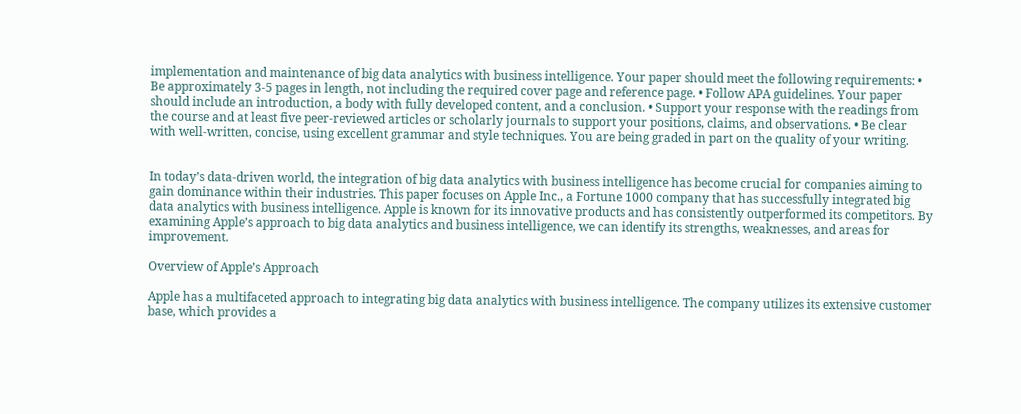implementation and maintenance of big data analytics with business intelligence. Your paper should meet the following requirements: • Be approximately 3-5 pages in length, not including the required cover page and reference page. • Follow APA guidelines. Your paper should include an introduction, a body with fully developed content, and a conclusion. • Support your response with the readings from the course and at least five peer-reviewed articles or scholarly journals to support your positions, claims, and observations. • Be clear with well-written, concise, using excellent grammar and style techniques. You are being graded in part on the quality of your writing.


In today’s data-driven world, the integration of big data analytics with business intelligence has become crucial for companies aiming to gain dominance within their industries. This paper focuses on Apple Inc., a Fortune 1000 company that has successfully integrated big data analytics with business intelligence. Apple is known for its innovative products and has consistently outperformed its competitors. By examining Apple’s approach to big data analytics and business intelligence, we can identify its strengths, weaknesses, and areas for improvement.

Overview of Apple’s Approach

Apple has a multifaceted approach to integrating big data analytics with business intelligence. The company utilizes its extensive customer base, which provides a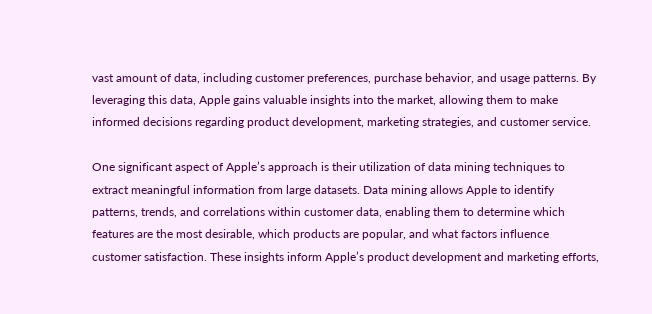vast amount of data, including customer preferences, purchase behavior, and usage patterns. By leveraging this data, Apple gains valuable insights into the market, allowing them to make informed decisions regarding product development, marketing strategies, and customer service.

One significant aspect of Apple’s approach is their utilization of data mining techniques to extract meaningful information from large datasets. Data mining allows Apple to identify patterns, trends, and correlations within customer data, enabling them to determine which features are the most desirable, which products are popular, and what factors influence customer satisfaction. These insights inform Apple’s product development and marketing efforts,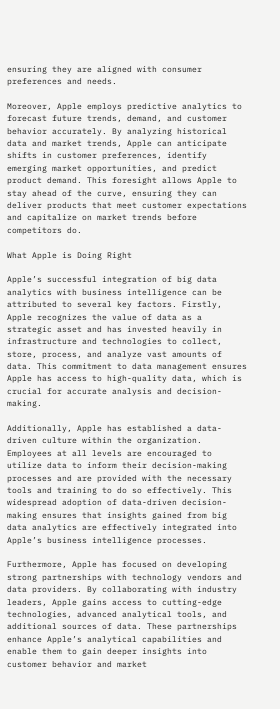ensuring they are aligned with consumer preferences and needs.

Moreover, Apple employs predictive analytics to forecast future trends, demand, and customer behavior accurately. By analyzing historical data and market trends, Apple can anticipate shifts in customer preferences, identify emerging market opportunities, and predict product demand. This foresight allows Apple to stay ahead of the curve, ensuring they can deliver products that meet customer expectations and capitalize on market trends before competitors do.

What Apple is Doing Right

Apple’s successful integration of big data analytics with business intelligence can be attributed to several key factors. Firstly, Apple recognizes the value of data as a strategic asset and has invested heavily in infrastructure and technologies to collect, store, process, and analyze vast amounts of data. This commitment to data management ensures Apple has access to high-quality data, which is crucial for accurate analysis and decision-making.

Additionally, Apple has established a data-driven culture within the organization. Employees at all levels are encouraged to utilize data to inform their decision-making processes and are provided with the necessary tools and training to do so effectively. This widespread adoption of data-driven decision-making ensures that insights gained from big data analytics are effectively integrated into Apple’s business intelligence processes.

Furthermore, Apple has focused on developing strong partnerships with technology vendors and data providers. By collaborating with industry leaders, Apple gains access to cutting-edge technologies, advanced analytical tools, and additional sources of data. These partnerships enhance Apple’s analytical capabilities and enable them to gain deeper insights into customer behavior and market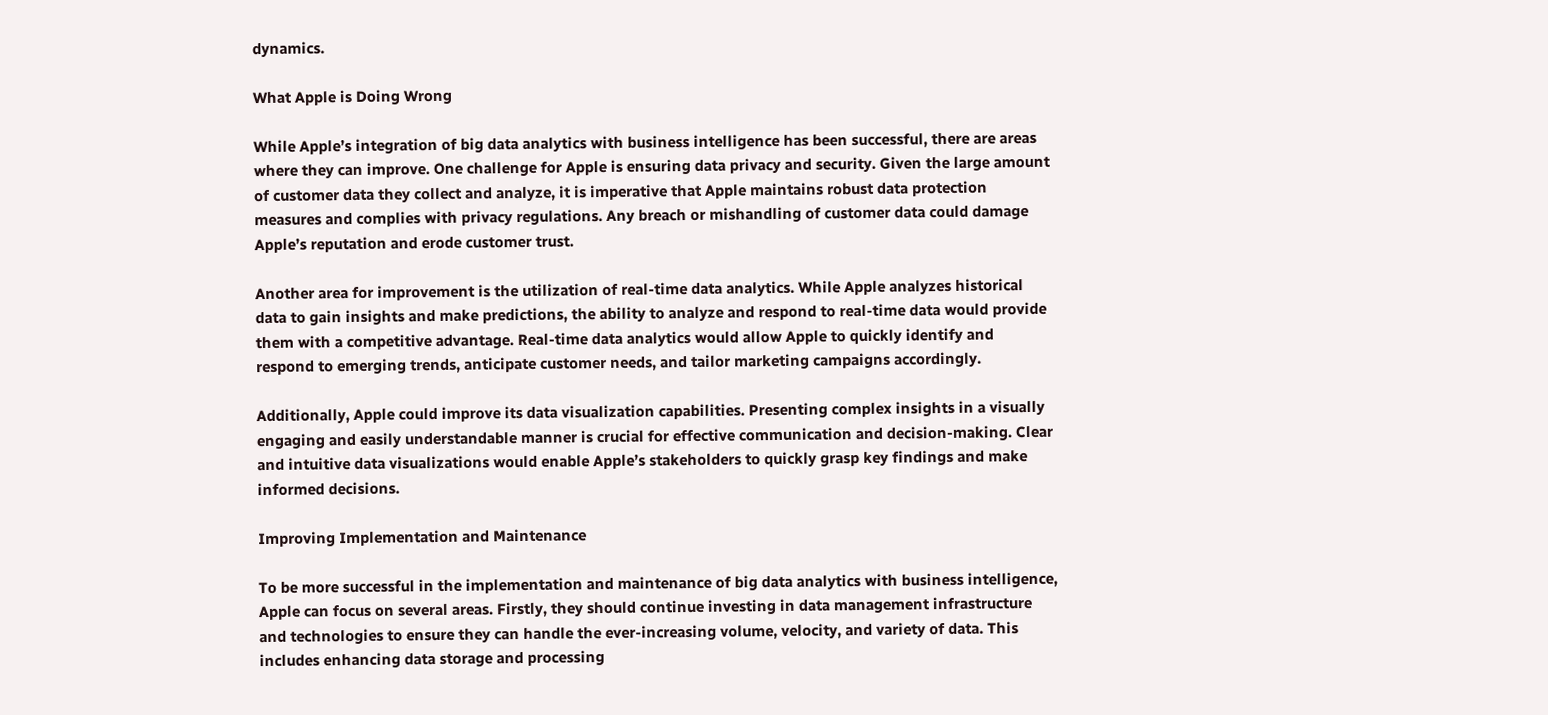dynamics.

What Apple is Doing Wrong

While Apple’s integration of big data analytics with business intelligence has been successful, there are areas where they can improve. One challenge for Apple is ensuring data privacy and security. Given the large amount of customer data they collect and analyze, it is imperative that Apple maintains robust data protection measures and complies with privacy regulations. Any breach or mishandling of customer data could damage Apple’s reputation and erode customer trust.

Another area for improvement is the utilization of real-time data analytics. While Apple analyzes historical data to gain insights and make predictions, the ability to analyze and respond to real-time data would provide them with a competitive advantage. Real-time data analytics would allow Apple to quickly identify and respond to emerging trends, anticipate customer needs, and tailor marketing campaigns accordingly.

Additionally, Apple could improve its data visualization capabilities. Presenting complex insights in a visually engaging and easily understandable manner is crucial for effective communication and decision-making. Clear and intuitive data visualizations would enable Apple’s stakeholders to quickly grasp key findings and make informed decisions.

Improving Implementation and Maintenance

To be more successful in the implementation and maintenance of big data analytics with business intelligence, Apple can focus on several areas. Firstly, they should continue investing in data management infrastructure and technologies to ensure they can handle the ever-increasing volume, velocity, and variety of data. This includes enhancing data storage and processing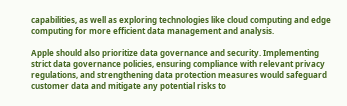capabilities, as well as exploring technologies like cloud computing and edge computing for more efficient data management and analysis.

Apple should also prioritize data governance and security. Implementing strict data governance policies, ensuring compliance with relevant privacy regulations, and strengthening data protection measures would safeguard customer data and mitigate any potential risks to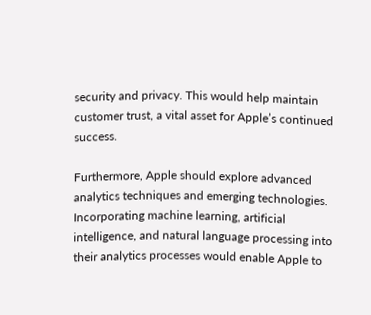security and privacy. This would help maintain customer trust, a vital asset for Apple’s continued success.

Furthermore, Apple should explore advanced analytics techniques and emerging technologies. Incorporating machine learning, artificial intelligence, and natural language processing into their analytics processes would enable Apple to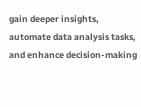gain deeper insights, automate data analysis tasks, and enhance decision-making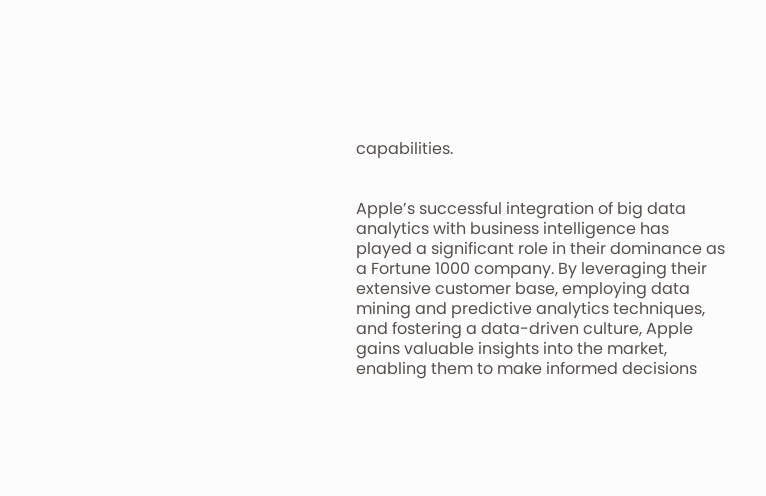capabilities.


Apple’s successful integration of big data analytics with business intelligence has played a significant role in their dominance as a Fortune 1000 company. By leveraging their extensive customer base, employing data mining and predictive analytics techniques, and fostering a data-driven culture, Apple gains valuable insights into the market, enabling them to make informed decisions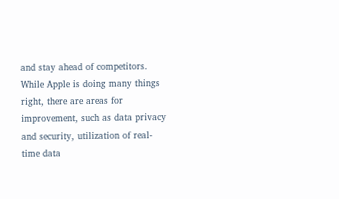and stay ahead of competitors. While Apple is doing many things right, there are areas for improvement, such as data privacy and security, utilization of real-time data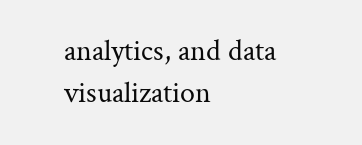analytics, and data visualization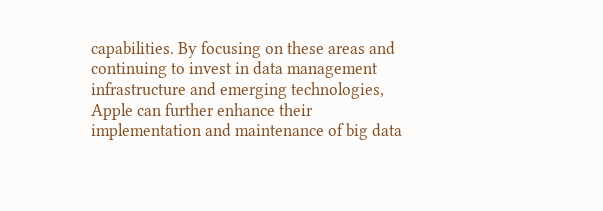capabilities. By focusing on these areas and continuing to invest in data management infrastructure and emerging technologies, Apple can further enhance their implementation and maintenance of big data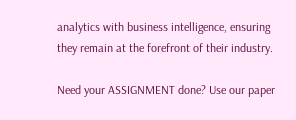analytics with business intelligence, ensuring they remain at the forefront of their industry.

Need your ASSIGNMENT done? Use our paper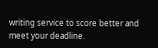writing service to score better and meet your deadline.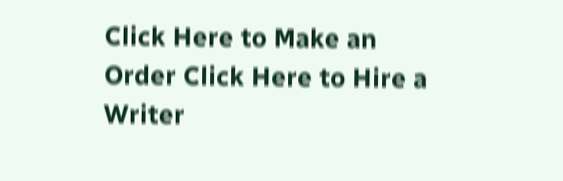Click Here to Make an Order Click Here to Hire a Writer